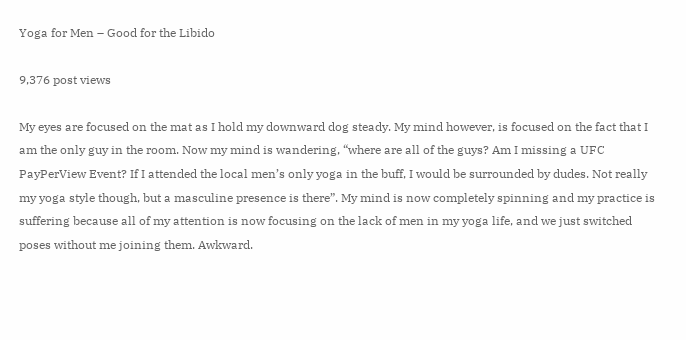Yoga for Men – Good for the Libido

9,376 post views

My eyes are focused on the mat as I hold my downward dog steady. My mind however, is focused on the fact that I am the only guy in the room. Now my mind is wandering, “where are all of the guys? Am I missing a UFC PayPerView Event? If I attended the local men’s only yoga in the buff, I would be surrounded by dudes. Not really my yoga style though, but a masculine presence is there”. My mind is now completely spinning and my practice is suffering because all of my attention is now focusing on the lack of men in my yoga life, and we just switched poses without me joining them. Awkward.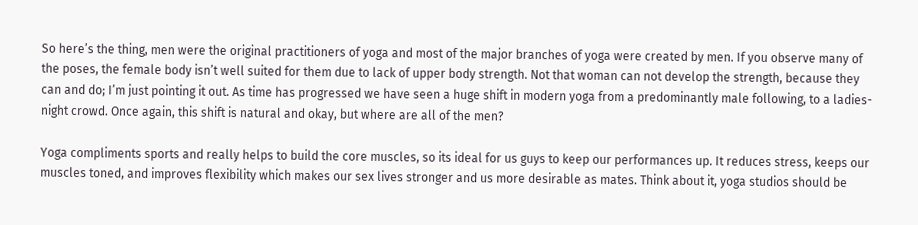So here’s the thing, men were the original practitioners of yoga and most of the major branches of yoga were created by men. If you observe many of the poses, the female body isn’t well suited for them due to lack of upper body strength. Not that woman can not develop the strength, because they can and do; I’m just pointing it out. As time has progressed we have seen a huge shift in modern yoga from a predominantly male following, to a ladies-night crowd. Once again, this shift is natural and okay, but where are all of the men?

Yoga compliments sports and really helps to build the core muscles, so its ideal for us guys to keep our performances up. It reduces stress, keeps our muscles toned, and improves flexibility which makes our sex lives stronger and us more desirable as mates. Think about it, yoga studios should be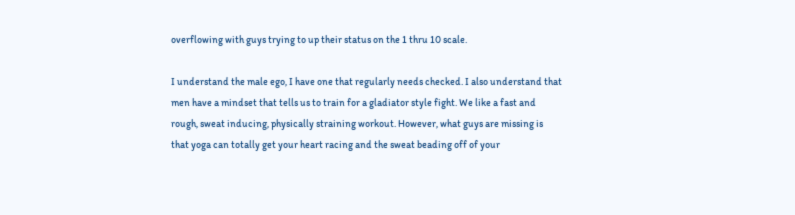overflowing with guys trying to up their status on the 1 thru 10 scale.

I understand the male ego, I have one that regularly needs checked. I also understand that men have a mindset that tells us to train for a gladiator style fight. We like a fast and rough, sweat inducing, physically straining workout. However, what guys are missing is that yoga can totally get your heart racing and the sweat beading off of your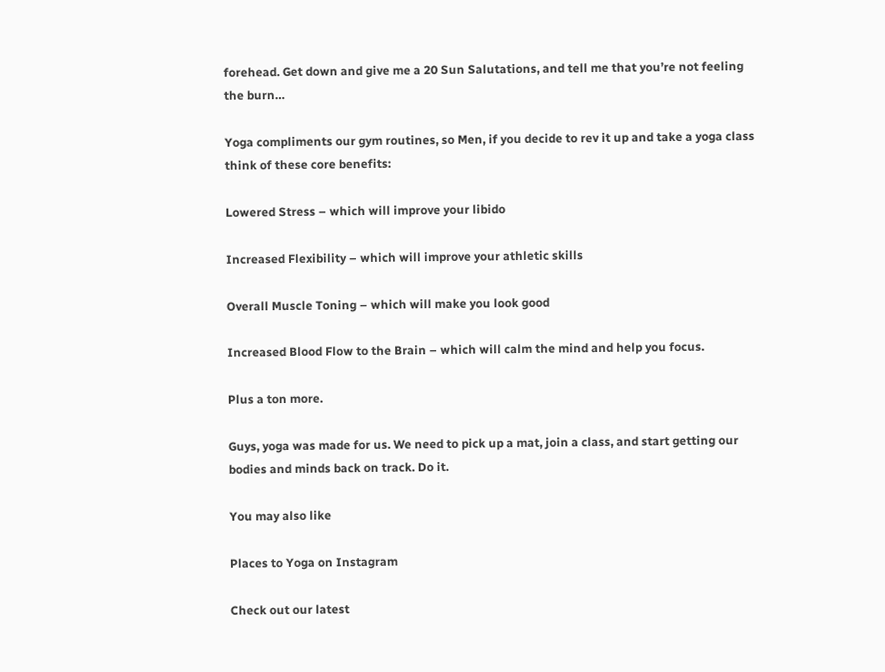forehead. Get down and give me a 20 Sun Salutations, and tell me that you’re not feeling the burn…

Yoga compliments our gym routines, so Men, if you decide to rev it up and take a yoga class think of these core benefits:

Lowered Stress – which will improve your libido

Increased Flexibility – which will improve your athletic skills

Overall Muscle Toning – which will make you look good

Increased Blood Flow to the Brain – which will calm the mind and help you focus.

Plus a ton more.

Guys, yoga was made for us. We need to pick up a mat, join a class, and start getting our bodies and minds back on track. Do it.

You may also like

Places to Yoga on Instagram

Check out our latest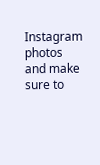Instagram photos and make sure to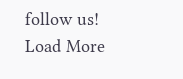follow us!
Load More